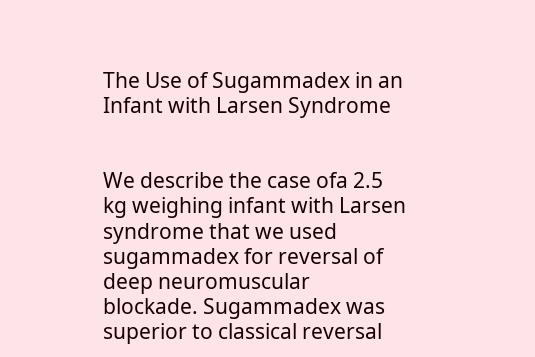The Use of Sugammadex in an Infant with Larsen Syndrome


We describe the case ofa 2.5 kg weighing infant with Larsen syndrome that we used sugammadex for reversal of deep neuromuscular blockade. Sugammadex was superior to classical reversal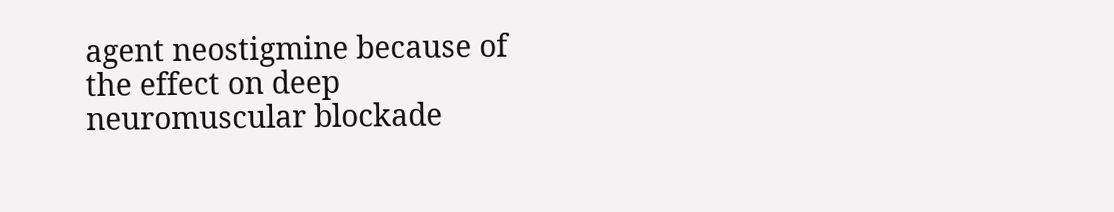agent neostigmine because of the effect on deep neuromuscular blockade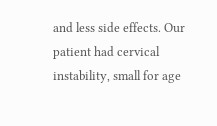and less side effects. Our patient had cervical instability, small for age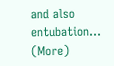and also entubation… (More)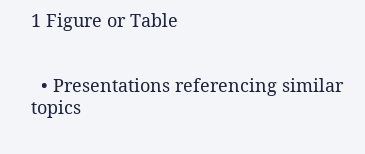1 Figure or Table


  • Presentations referencing similar topics